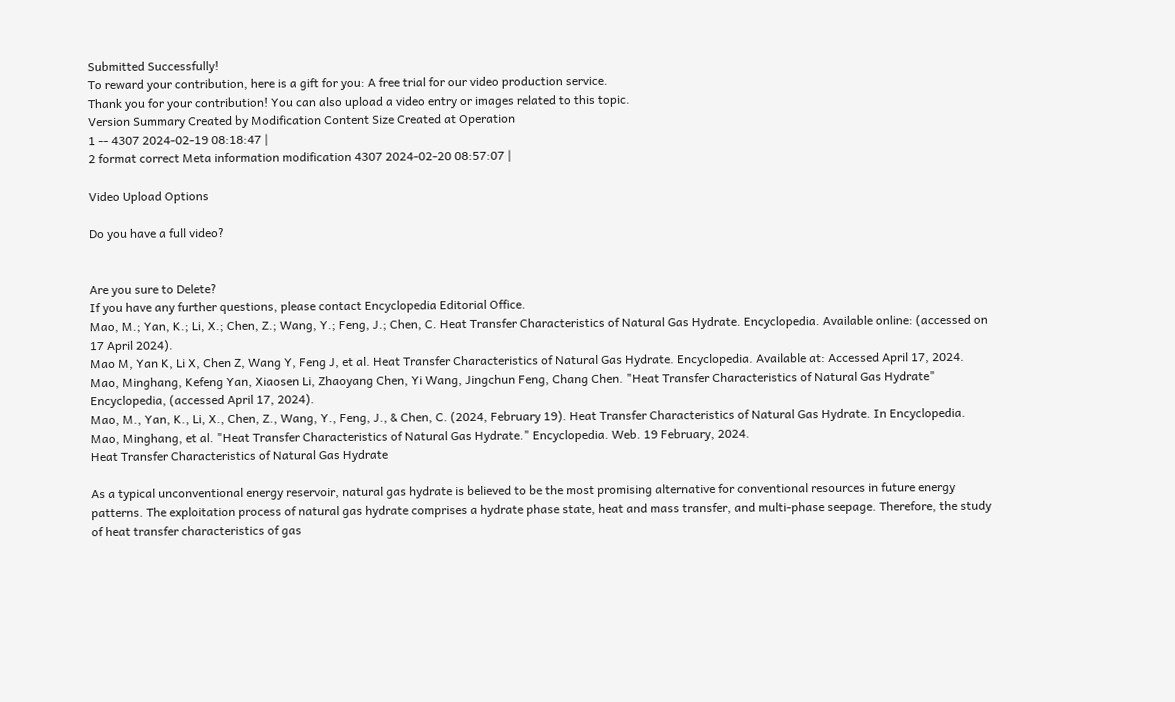Submitted Successfully!
To reward your contribution, here is a gift for you: A free trial for our video production service.
Thank you for your contribution! You can also upload a video entry or images related to this topic.
Version Summary Created by Modification Content Size Created at Operation
1 -- 4307 2024-02-19 08:18:47 |
2 format correct Meta information modification 4307 2024-02-20 08:57:07 |

Video Upload Options

Do you have a full video?


Are you sure to Delete?
If you have any further questions, please contact Encyclopedia Editorial Office.
Mao, M.; Yan, K.; Li, X.; Chen, Z.; Wang, Y.; Feng, J.; Chen, C. Heat Transfer Characteristics of Natural Gas Hydrate. Encyclopedia. Available online: (accessed on 17 April 2024).
Mao M, Yan K, Li X, Chen Z, Wang Y, Feng J, et al. Heat Transfer Characteristics of Natural Gas Hydrate. Encyclopedia. Available at: Accessed April 17, 2024.
Mao, Minghang, Kefeng Yan, Xiaosen Li, Zhaoyang Chen, Yi Wang, Jingchun Feng, Chang Chen. "Heat Transfer Characteristics of Natural Gas Hydrate" Encyclopedia, (accessed April 17, 2024).
Mao, M., Yan, K., Li, X., Chen, Z., Wang, Y., Feng, J., & Chen, C. (2024, February 19). Heat Transfer Characteristics of Natural Gas Hydrate. In Encyclopedia.
Mao, Minghang, et al. "Heat Transfer Characteristics of Natural Gas Hydrate." Encyclopedia. Web. 19 February, 2024.
Heat Transfer Characteristics of Natural Gas Hydrate

As a typical unconventional energy reservoir, natural gas hydrate is believed to be the most promising alternative for conventional resources in future energy patterns. The exploitation process of natural gas hydrate comprises a hydrate phase state, heat and mass transfer, and multi-phase seepage. Therefore, the study of heat transfer characteristics of gas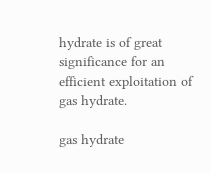hydrate is of great significance for an efficient exploitation of gas hydrate.

gas hydrate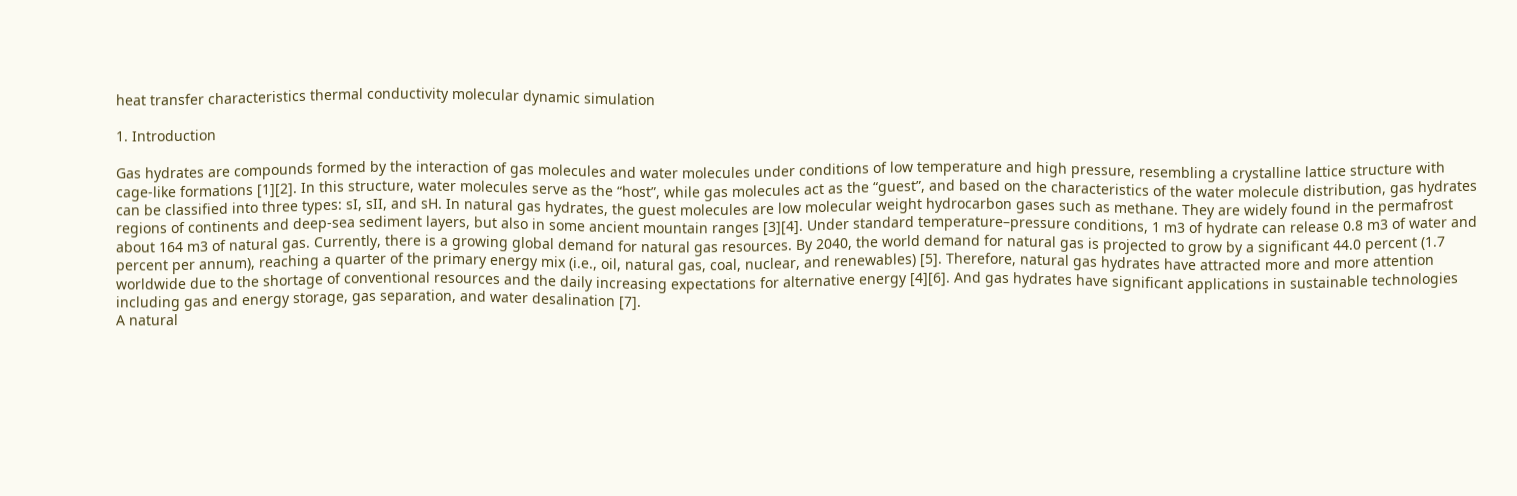heat transfer characteristics thermal conductivity molecular dynamic simulation

1. Introduction

Gas hydrates are compounds formed by the interaction of gas molecules and water molecules under conditions of low temperature and high pressure, resembling a crystalline lattice structure with cage-like formations [1][2]. In this structure, water molecules serve as the “host”, while gas molecules act as the “guest”, and based on the characteristics of the water molecule distribution, gas hydrates can be classified into three types: sI, sII, and sH. In natural gas hydrates, the guest molecules are low molecular weight hydrocarbon gases such as methane. They are widely found in the permafrost regions of continents and deep-sea sediment layers, but also in some ancient mountain ranges [3][4]. Under standard temperature–pressure conditions, 1 m3 of hydrate can release 0.8 m3 of water and about 164 m3 of natural gas. Currently, there is a growing global demand for natural gas resources. By 2040, the world demand for natural gas is projected to grow by a significant 44.0 percent (1.7 percent per annum), reaching a quarter of the primary energy mix (i.e., oil, natural gas, coal, nuclear, and renewables) [5]. Therefore, natural gas hydrates have attracted more and more attention worldwide due to the shortage of conventional resources and the daily increasing expectations for alternative energy [4][6]. And gas hydrates have significant applications in sustainable technologies including gas and energy storage, gas separation, and water desalination [7].
A natural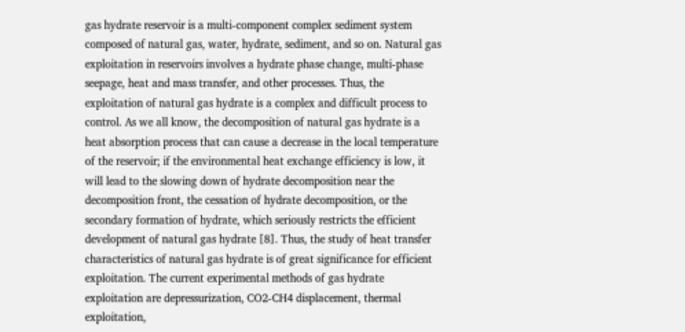gas hydrate reservoir is a multi-component complex sediment system composed of natural gas, water, hydrate, sediment, and so on. Natural gas exploitation in reservoirs involves a hydrate phase change, multi-phase seepage, heat and mass transfer, and other processes. Thus, the exploitation of natural gas hydrate is a complex and difficult process to control. As we all know, the decomposition of natural gas hydrate is a heat absorption process that can cause a decrease in the local temperature of the reservoir; if the environmental heat exchange efficiency is low, it will lead to the slowing down of hydrate decomposition near the decomposition front, the cessation of hydrate decomposition, or the secondary formation of hydrate, which seriously restricts the efficient development of natural gas hydrate [8]. Thus, the study of heat transfer characteristics of natural gas hydrate is of great significance for efficient exploitation. The current experimental methods of gas hydrate exploitation are depressurization, CO2-CH4 displacement, thermal exploitation,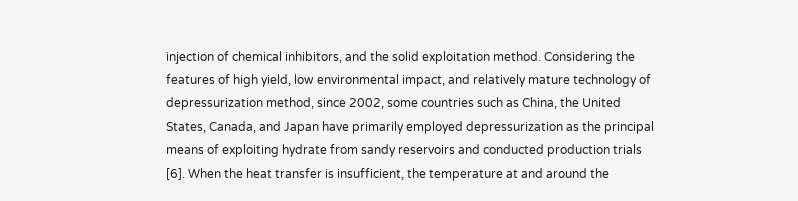injection of chemical inhibitors, and the solid exploitation method. Considering the features of high yield, low environmental impact, and relatively mature technology of depressurization method, since 2002, some countries such as China, the United States, Canada, and Japan have primarily employed depressurization as the principal means of exploiting hydrate from sandy reservoirs and conducted production trials [6]. When the heat transfer is insufficient, the temperature at and around the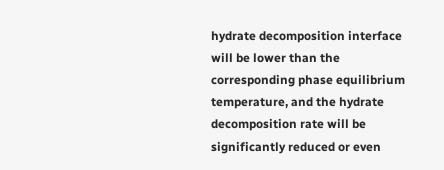hydrate decomposition interface will be lower than the corresponding phase equilibrium temperature, and the hydrate decomposition rate will be significantly reduced or even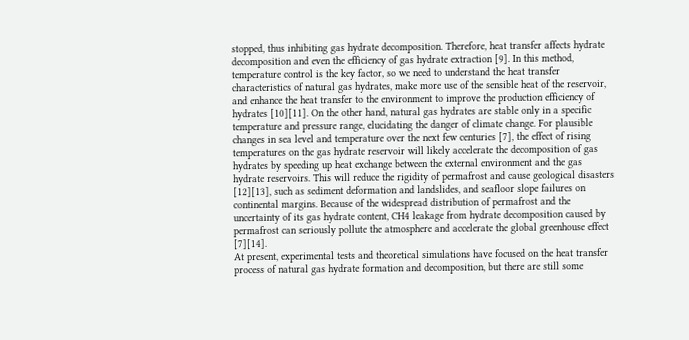stopped, thus inhibiting gas hydrate decomposition. Therefore, heat transfer affects hydrate decomposition and even the efficiency of gas hydrate extraction [9]. In this method, temperature control is the key factor, so we need to understand the heat transfer characteristics of natural gas hydrates, make more use of the sensible heat of the reservoir, and enhance the heat transfer to the environment to improve the production efficiency of hydrates [10][11]. On the other hand, natural gas hydrates are stable only in a specific temperature and pressure range, elucidating the danger of climate change. For plausible changes in sea level and temperature over the next few centuries [7], the effect of rising temperatures on the gas hydrate reservoir will likely accelerate the decomposition of gas hydrates by speeding up heat exchange between the external environment and the gas hydrate reservoirs. This will reduce the rigidity of permafrost and cause geological disasters [12][13], such as sediment deformation and landslides, and seafloor slope failures on continental margins. Because of the widespread distribution of permafrost and the uncertainty of its gas hydrate content, CH4 leakage from hydrate decomposition caused by permafrost can seriously pollute the atmosphere and accelerate the global greenhouse effect [7][14].
At present, experimental tests and theoretical simulations have focused on the heat transfer process of natural gas hydrate formation and decomposition, but there are still some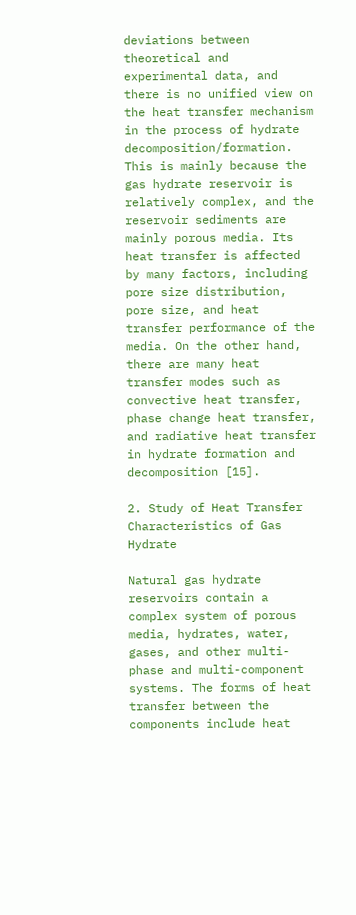deviations between theoretical and experimental data, and there is no unified view on the heat transfer mechanism in the process of hydrate decomposition/formation. This is mainly because the gas hydrate reservoir is relatively complex, and the reservoir sediments are mainly porous media. Its heat transfer is affected by many factors, including pore size distribution, pore size, and heat transfer performance of the media. On the other hand, there are many heat transfer modes such as convective heat transfer, phase change heat transfer, and radiative heat transfer in hydrate formation and decomposition [15].

2. Study of Heat Transfer Characteristics of Gas Hydrate

Natural gas hydrate reservoirs contain a complex system of porous media, hydrates, water, gases, and other multi-phase and multi-component systems. The forms of heat transfer between the components include heat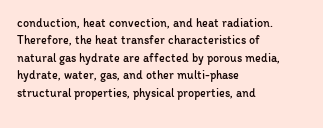conduction, heat convection, and heat radiation. Therefore, the heat transfer characteristics of natural gas hydrate are affected by porous media, hydrate, water, gas, and other multi-phase structural properties, physical properties, and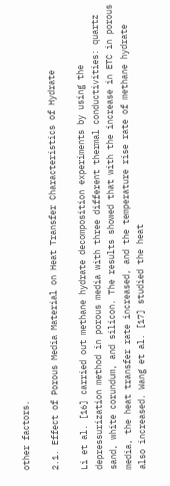other factors.

2.1. Effect of Porous Media Material on Heat Transfer Characteristics of Hydrate

Li et al. [16] carried out methane hydrate decomposition experiments by using the depressurization method in porous media with three different thermal conductivities: quartz sand, white corundum, and silicon. The results showed that with the increase in ETC in porous media, the heat transfer rate increased, and the temperature rise rate of methane hydrate also increased. Wang et al. [17] studied the heat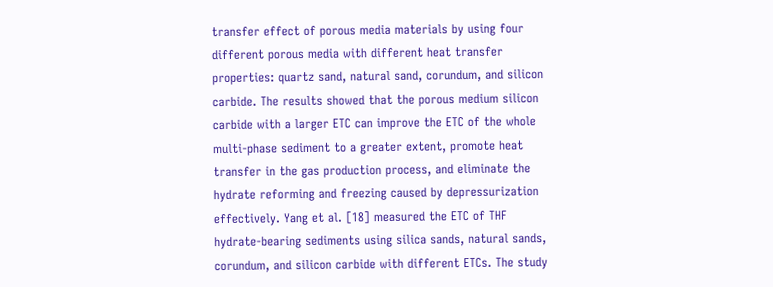transfer effect of porous media materials by using four different porous media with different heat transfer properties: quartz sand, natural sand, corundum, and silicon carbide. The results showed that the porous medium silicon carbide with a larger ETC can improve the ETC of the whole multi-phase sediment to a greater extent, promote heat transfer in the gas production process, and eliminate the hydrate reforming and freezing caused by depressurization effectively. Yang et al. [18] measured the ETC of THF hydrate-bearing sediments using silica sands, natural sands, corundum, and silicon carbide with different ETCs. The study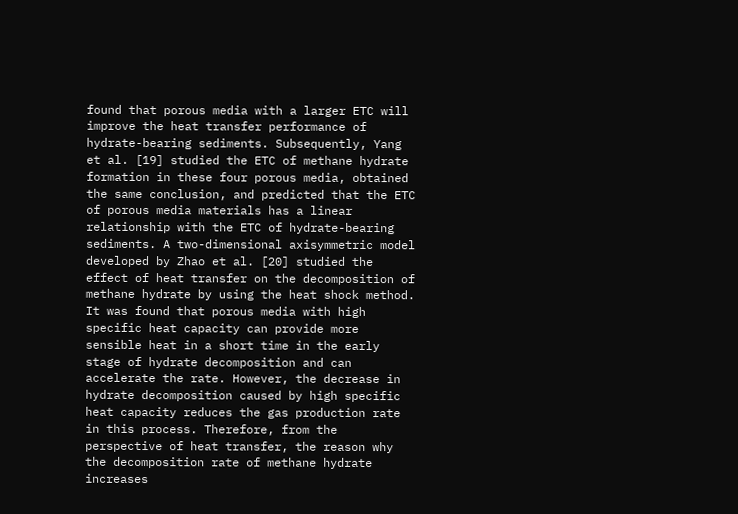found that porous media with a larger ETC will improve the heat transfer performance of hydrate-bearing sediments. Subsequently, Yang et al. [19] studied the ETC of methane hydrate formation in these four porous media, obtained the same conclusion, and predicted that the ETC of porous media materials has a linear relationship with the ETC of hydrate-bearing sediments. A two-dimensional axisymmetric model developed by Zhao et al. [20] studied the effect of heat transfer on the decomposition of methane hydrate by using the heat shock method. It was found that porous media with high specific heat capacity can provide more sensible heat in a short time in the early stage of hydrate decomposition and can accelerate the rate. However, the decrease in hydrate decomposition caused by high specific heat capacity reduces the gas production rate in this process. Therefore, from the perspective of heat transfer, the reason why the decomposition rate of methane hydrate increases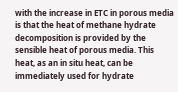with the increase in ETC in porous media is that the heat of methane hydrate decomposition is provided by the sensible heat of porous media. This heat, as an in situ heat, can be immediately used for hydrate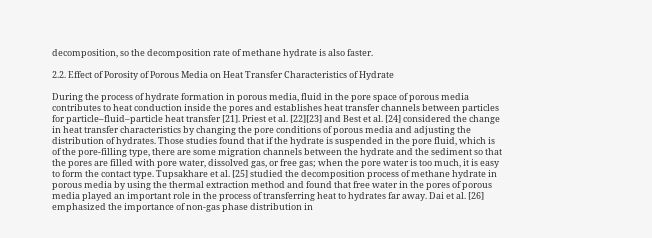decomposition, so the decomposition rate of methane hydrate is also faster.

2.2. Effect of Porosity of Porous Media on Heat Transfer Characteristics of Hydrate

During the process of hydrate formation in porous media, fluid in the pore space of porous media contributes to heat conduction inside the pores and establishes heat transfer channels between particles for particle–fluid–particle heat transfer [21]. Priest et al. [22][23] and Best et al. [24] considered the change in heat transfer characteristics by changing the pore conditions of porous media and adjusting the distribution of hydrates. Those studies found that if the hydrate is suspended in the pore fluid, which is of the pore-filling type, there are some migration channels between the hydrate and the sediment so that the pores are filled with pore water, dissolved gas, or free gas; when the pore water is too much, it is easy to form the contact type. Tupsakhare et al. [25] studied the decomposition process of methane hydrate in porous media by using the thermal extraction method and found that free water in the pores of porous media played an important role in the process of transferring heat to hydrates far away. Dai et al. [26] emphasized the importance of non-gas phase distribution in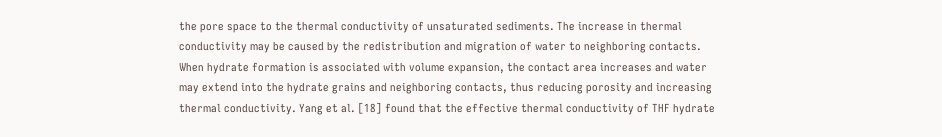the pore space to the thermal conductivity of unsaturated sediments. The increase in thermal conductivity may be caused by the redistribution and migration of water to neighboring contacts. When hydrate formation is associated with volume expansion, the contact area increases and water may extend into the hydrate grains and neighboring contacts, thus reducing porosity and increasing thermal conductivity. Yang et al. [18] found that the effective thermal conductivity of THF hydrate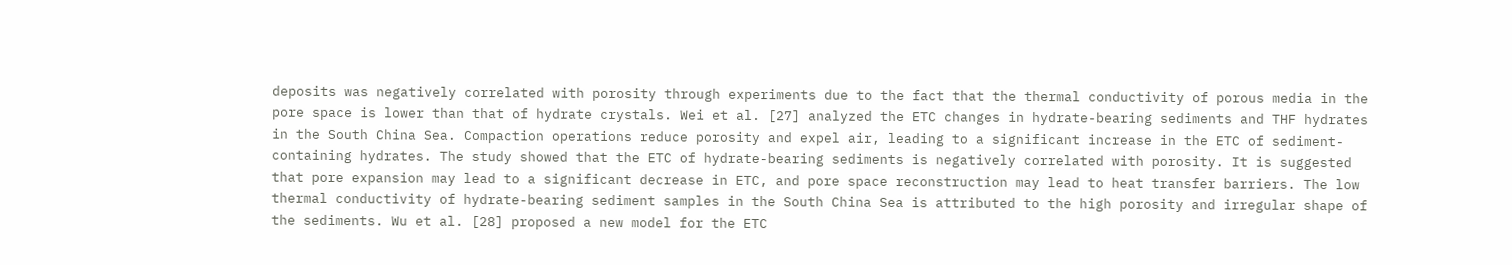deposits was negatively correlated with porosity through experiments due to the fact that the thermal conductivity of porous media in the pore space is lower than that of hydrate crystals. Wei et al. [27] analyzed the ETC changes in hydrate-bearing sediments and THF hydrates in the South China Sea. Compaction operations reduce porosity and expel air, leading to a significant increase in the ETC of sediment-containing hydrates. The study showed that the ETC of hydrate-bearing sediments is negatively correlated with porosity. It is suggested that pore expansion may lead to a significant decrease in ETC, and pore space reconstruction may lead to heat transfer barriers. The low thermal conductivity of hydrate-bearing sediment samples in the South China Sea is attributed to the high porosity and irregular shape of the sediments. Wu et al. [28] proposed a new model for the ETC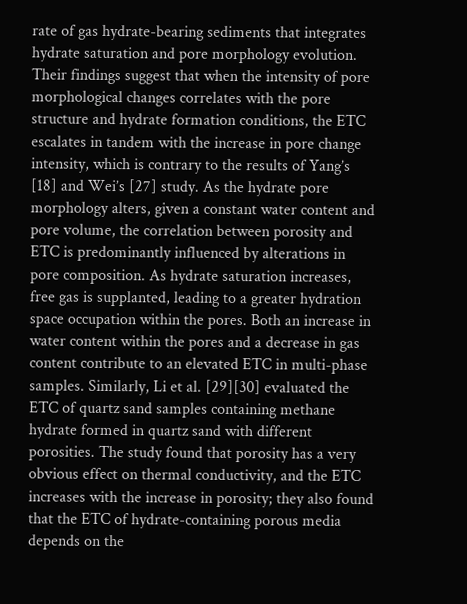rate of gas hydrate-bearing sediments that integrates hydrate saturation and pore morphology evolution. Their findings suggest that when the intensity of pore morphological changes correlates with the pore structure and hydrate formation conditions, the ETC escalates in tandem with the increase in pore change intensity, which is contrary to the results of Yang’s [18] and Wei’s [27] study. As the hydrate pore morphology alters, given a constant water content and pore volume, the correlation between porosity and ETC is predominantly influenced by alterations in pore composition. As hydrate saturation increases, free gas is supplanted, leading to a greater hydration space occupation within the pores. Both an increase in water content within the pores and a decrease in gas content contribute to an elevated ETC in multi-phase samples. Similarly, Li et al. [29][30] evaluated the ETC of quartz sand samples containing methane hydrate formed in quartz sand with different porosities. The study found that porosity has a very obvious effect on thermal conductivity, and the ETC increases with the increase in porosity; they also found that the ETC of hydrate-containing porous media depends on the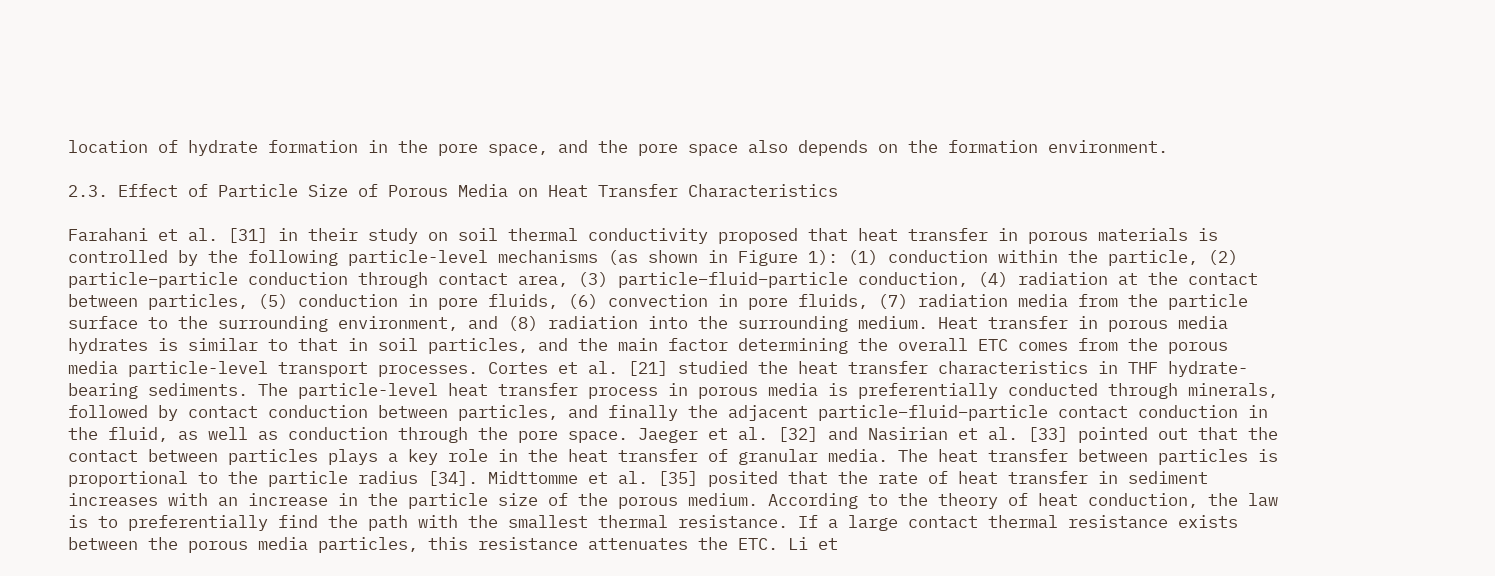location of hydrate formation in the pore space, and the pore space also depends on the formation environment.

2.3. Effect of Particle Size of Porous Media on Heat Transfer Characteristics

Farahani et al. [31] in their study on soil thermal conductivity proposed that heat transfer in porous materials is controlled by the following particle-level mechanisms (as shown in Figure 1): (1) conduction within the particle, (2) particle–particle conduction through contact area, (3) particle–fluid–particle conduction, (4) radiation at the contact between particles, (5) conduction in pore fluids, (6) convection in pore fluids, (7) radiation media from the particle surface to the surrounding environment, and (8) radiation into the surrounding medium. Heat transfer in porous media hydrates is similar to that in soil particles, and the main factor determining the overall ETC comes from the porous media particle-level transport processes. Cortes et al. [21] studied the heat transfer characteristics in THF hydrate-bearing sediments. The particle-level heat transfer process in porous media is preferentially conducted through minerals, followed by contact conduction between particles, and finally the adjacent particle–fluid–particle contact conduction in the fluid, as well as conduction through the pore space. Jaeger et al. [32] and Nasirian et al. [33] pointed out that the contact between particles plays a key role in the heat transfer of granular media. The heat transfer between particles is proportional to the particle radius [34]. Midttomme et al. [35] posited that the rate of heat transfer in sediment increases with an increase in the particle size of the porous medium. According to the theory of heat conduction, the law is to preferentially find the path with the smallest thermal resistance. If a large contact thermal resistance exists between the porous media particles, this resistance attenuates the ETC. Li et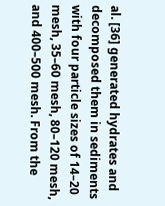al. [36] generated hydrates and decomposed them in sediments with four particle sizes of 14–20 mesh, 35–60 mesh, 80–120 mesh, and 400–500 mesh. From the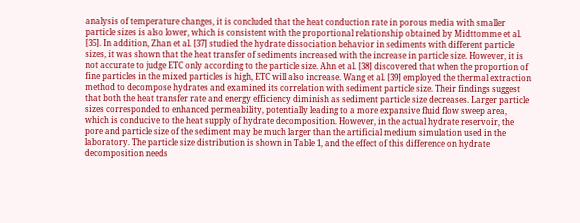analysis of temperature changes, it is concluded that the heat conduction rate in porous media with smaller particle sizes is also lower, which is consistent with the proportional relationship obtained by Midttomme et al. [35]. In addition, Zhan et al. [37] studied the hydrate dissociation behavior in sediments with different particle sizes, it was shown that the heat transfer of sediments increased with the increase in particle size. However, it is not accurate to judge ETC only according to the particle size. Ahn et al. [38] discovered that when the proportion of fine particles in the mixed particles is high, ETC will also increase. Wang et al. [39] employed the thermal extraction method to decompose hydrates and examined its correlation with sediment particle size. Their findings suggest that both the heat transfer rate and energy efficiency diminish as sediment particle size decreases. Larger particle sizes corresponded to enhanced permeability, potentially leading to a more expansive fluid flow sweep area, which is conducive to the heat supply of hydrate decomposition. However, in the actual hydrate reservoir, the pore and particle size of the sediment may be much larger than the artificial medium simulation used in the laboratory. The particle size distribution is shown in Table 1, and the effect of this difference on hydrate decomposition needs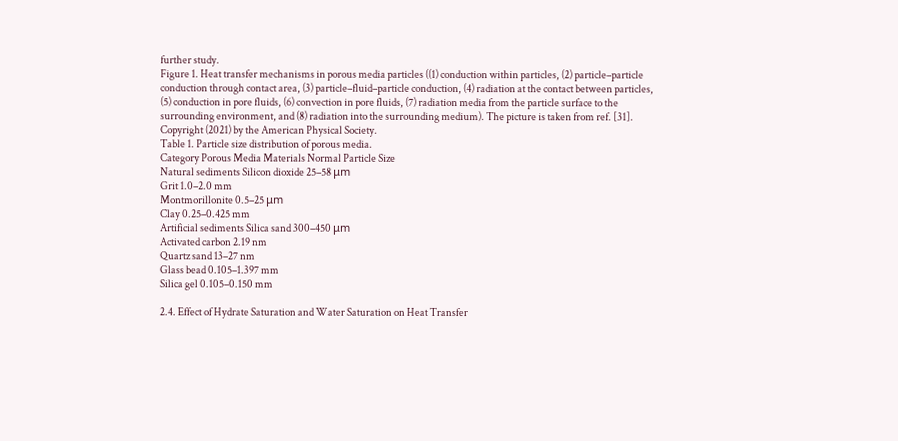further study.
Figure 1. Heat transfer mechanisms in porous media particles ((1) conduction within particles, (2) particle–particle conduction through contact area, (3) particle–fluid–particle conduction, (4) radiation at the contact between particles, (5) conduction in pore fluids, (6) convection in pore fluids, (7) radiation media from the particle surface to the surrounding environment, and (8) radiation into the surrounding medium). The picture is taken from ref. [31]. Copyright (2021) by the American Physical Society.
Table 1. Particle size distribution of porous media.
Category Porous Media Materials Normal Particle Size
Natural sediments Silicon dioxide 25–58 μm
Grit 1.0–2.0 mm
Montmorillonite 0.5–25 μm
Clay 0.25–0.425 mm
Artificial sediments Silica sand 300–450 μm
Activated carbon 2.19 nm
Quartz sand 13–27 nm
Glass bead 0.105–1.397 mm
Silica gel 0.105–0.150 mm

2.4. Effect of Hydrate Saturation and Water Saturation on Heat Transfer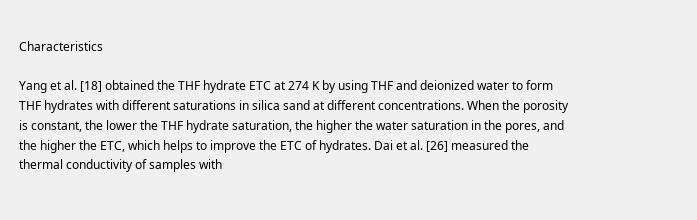Characteristics

Yang et al. [18] obtained the THF hydrate ETC at 274 K by using THF and deionized water to form THF hydrates with different saturations in silica sand at different concentrations. When the porosity is constant, the lower the THF hydrate saturation, the higher the water saturation in the pores, and the higher the ETC, which helps to improve the ETC of hydrates. Dai et al. [26] measured the thermal conductivity of samples with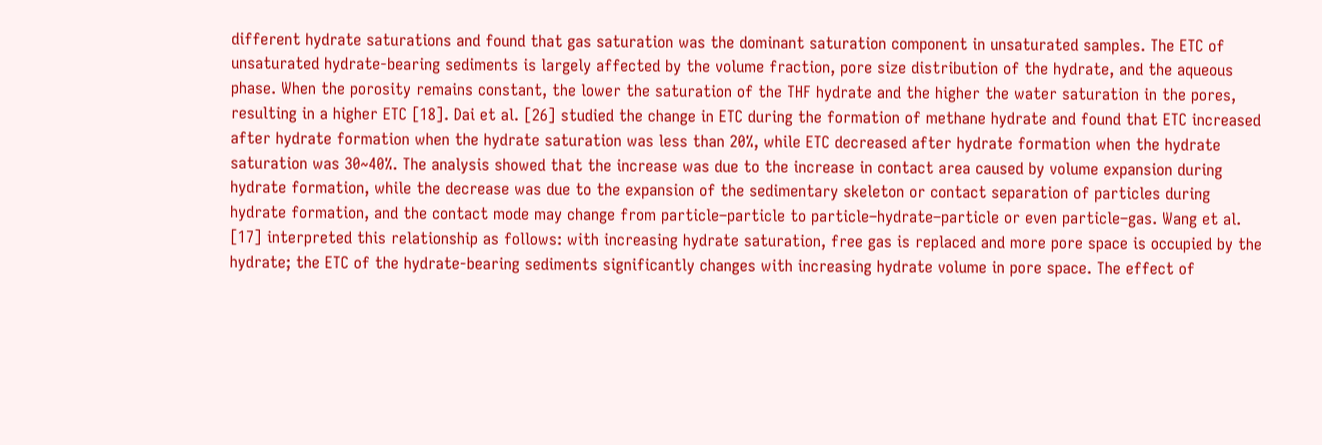different hydrate saturations and found that gas saturation was the dominant saturation component in unsaturated samples. The ETC of unsaturated hydrate-bearing sediments is largely affected by the volume fraction, pore size distribution of the hydrate, and the aqueous phase. When the porosity remains constant, the lower the saturation of the THF hydrate and the higher the water saturation in the pores, resulting in a higher ETC [18]. Dai et al. [26] studied the change in ETC during the formation of methane hydrate and found that ETC increased after hydrate formation when the hydrate saturation was less than 20%, while ETC decreased after hydrate formation when the hydrate saturation was 30~40%. The analysis showed that the increase was due to the increase in contact area caused by volume expansion during hydrate formation, while the decrease was due to the expansion of the sedimentary skeleton or contact separation of particles during hydrate formation, and the contact mode may change from particle–particle to particle–hydrate–particle or even particle–gas. Wang et al. [17] interpreted this relationship as follows: with increasing hydrate saturation, free gas is replaced and more pore space is occupied by the hydrate; the ETC of the hydrate-bearing sediments significantly changes with increasing hydrate volume in pore space. The effect of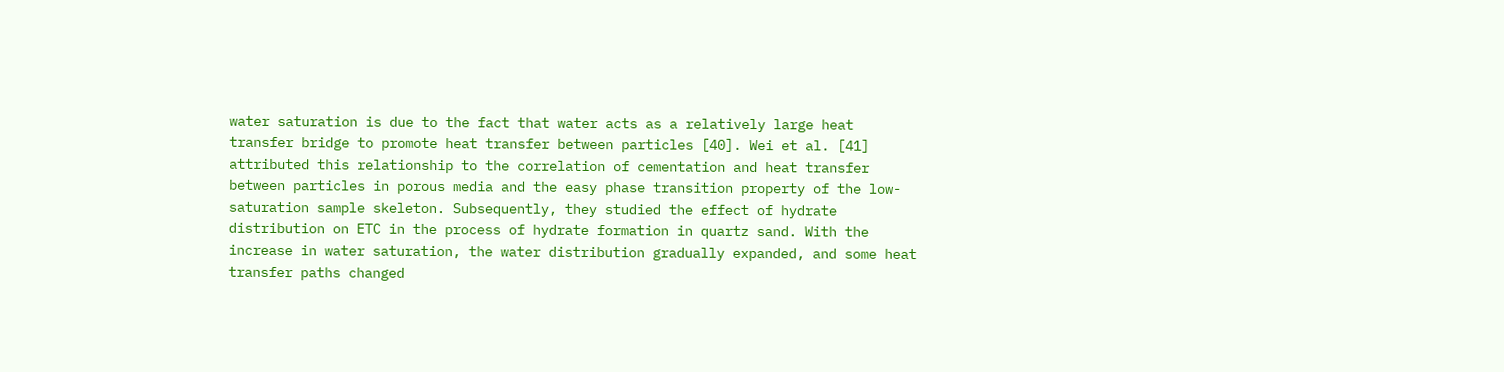water saturation is due to the fact that water acts as a relatively large heat transfer bridge to promote heat transfer between particles [40]. Wei et al. [41] attributed this relationship to the correlation of cementation and heat transfer between particles in porous media and the easy phase transition property of the low-saturation sample skeleton. Subsequently, they studied the effect of hydrate distribution on ETC in the process of hydrate formation in quartz sand. With the increase in water saturation, the water distribution gradually expanded, and some heat transfer paths changed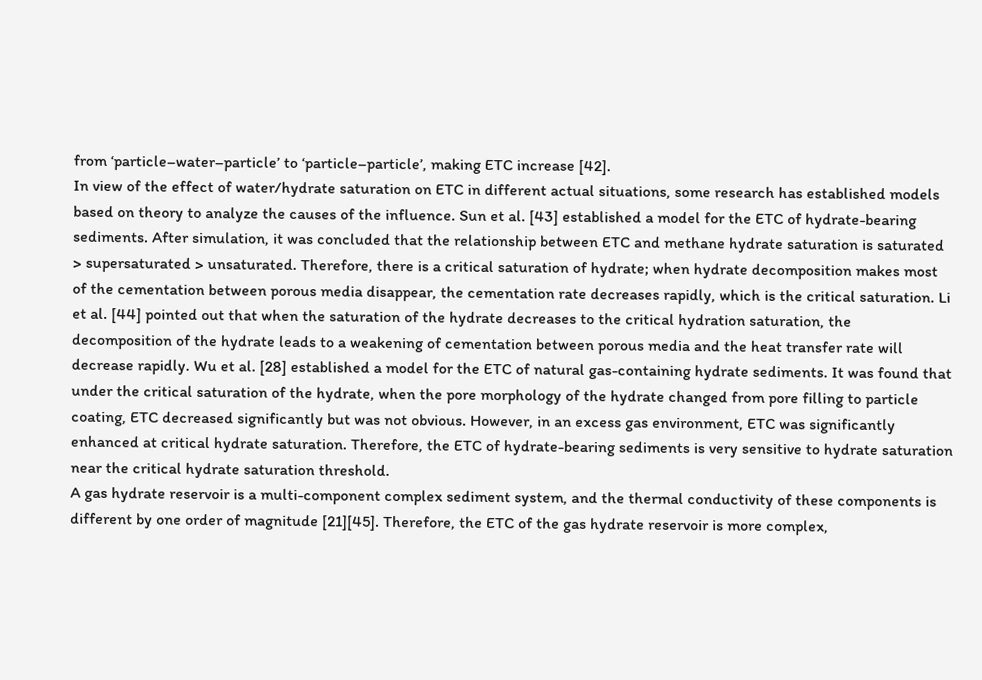from ‘particle–water–particle’ to ‘particle–particle’, making ETC increase [42].
In view of the effect of water/hydrate saturation on ETC in different actual situations, some research has established models based on theory to analyze the causes of the influence. Sun et al. [43] established a model for the ETC of hydrate-bearing sediments. After simulation, it was concluded that the relationship between ETC and methane hydrate saturation is saturated > supersaturated > unsaturated. Therefore, there is a critical saturation of hydrate; when hydrate decomposition makes most of the cementation between porous media disappear, the cementation rate decreases rapidly, which is the critical saturation. Li et al. [44] pointed out that when the saturation of the hydrate decreases to the critical hydration saturation, the decomposition of the hydrate leads to a weakening of cementation between porous media and the heat transfer rate will decrease rapidly. Wu et al. [28] established a model for the ETC of natural gas-containing hydrate sediments. It was found that under the critical saturation of the hydrate, when the pore morphology of the hydrate changed from pore filling to particle coating, ETC decreased significantly but was not obvious. However, in an excess gas environment, ETC was significantly enhanced at critical hydrate saturation. Therefore, the ETC of hydrate-bearing sediments is very sensitive to hydrate saturation near the critical hydrate saturation threshold.
A gas hydrate reservoir is a multi-component complex sediment system, and the thermal conductivity of these components is different by one order of magnitude [21][45]. Therefore, the ETC of the gas hydrate reservoir is more complex,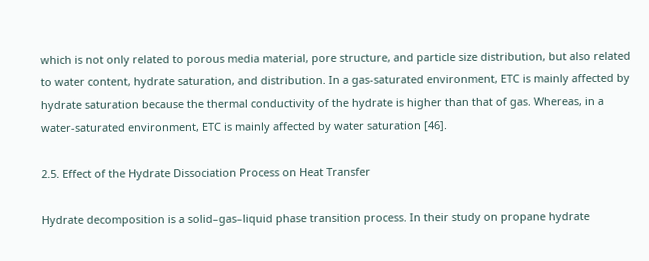which is not only related to porous media material, pore structure, and particle size distribution, but also related to water content, hydrate saturation, and distribution. In a gas-saturated environment, ETC is mainly affected by hydrate saturation because the thermal conductivity of the hydrate is higher than that of gas. Whereas, in a water-saturated environment, ETC is mainly affected by water saturation [46].

2.5. Effect of the Hydrate Dissociation Process on Heat Transfer

Hydrate decomposition is a solid–gas–liquid phase transition process. In their study on propane hydrate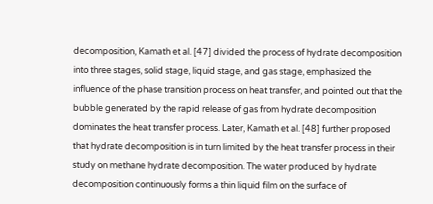decomposition, Kamath et al. [47] divided the process of hydrate decomposition into three stages, solid stage, liquid stage, and gas stage, emphasized the influence of the phase transition process on heat transfer, and pointed out that the bubble generated by the rapid release of gas from hydrate decomposition dominates the heat transfer process. Later, Kamath et al. [48] further proposed that hydrate decomposition is in turn limited by the heat transfer process in their study on methane hydrate decomposition. The water produced by hydrate decomposition continuously forms a thin liquid film on the surface of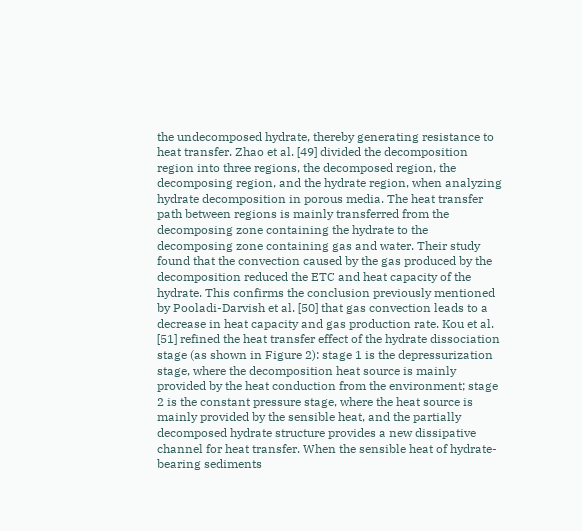the undecomposed hydrate, thereby generating resistance to heat transfer. Zhao et al. [49] divided the decomposition region into three regions, the decomposed region, the decomposing region, and the hydrate region, when analyzing hydrate decomposition in porous media. The heat transfer path between regions is mainly transferred from the decomposing zone containing the hydrate to the decomposing zone containing gas and water. Their study found that the convection caused by the gas produced by the decomposition reduced the ETC and heat capacity of the hydrate. This confirms the conclusion previously mentioned by Pooladi-Darvish et al. [50] that gas convection leads to a decrease in heat capacity and gas production rate. Kou et al. [51] refined the heat transfer effect of the hydrate dissociation stage (as shown in Figure 2): stage 1 is the depressurization stage, where the decomposition heat source is mainly provided by the heat conduction from the environment; stage 2 is the constant pressure stage, where the heat source is mainly provided by the sensible heat, and the partially decomposed hydrate structure provides a new dissipative channel for heat transfer. When the sensible heat of hydrate-bearing sediments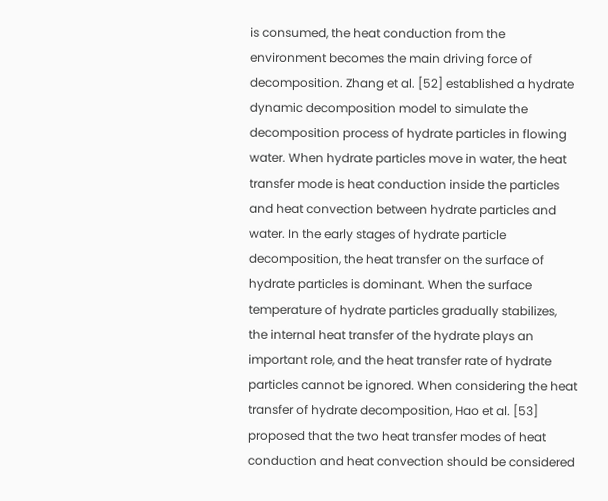is consumed, the heat conduction from the environment becomes the main driving force of decomposition. Zhang et al. [52] established a hydrate dynamic decomposition model to simulate the decomposition process of hydrate particles in flowing water. When hydrate particles move in water, the heat transfer mode is heat conduction inside the particles and heat convection between hydrate particles and water. In the early stages of hydrate particle decomposition, the heat transfer on the surface of hydrate particles is dominant. When the surface temperature of hydrate particles gradually stabilizes, the internal heat transfer of the hydrate plays an important role, and the heat transfer rate of hydrate particles cannot be ignored. When considering the heat transfer of hydrate decomposition, Hao et al. [53] proposed that the two heat transfer modes of heat conduction and heat convection should be considered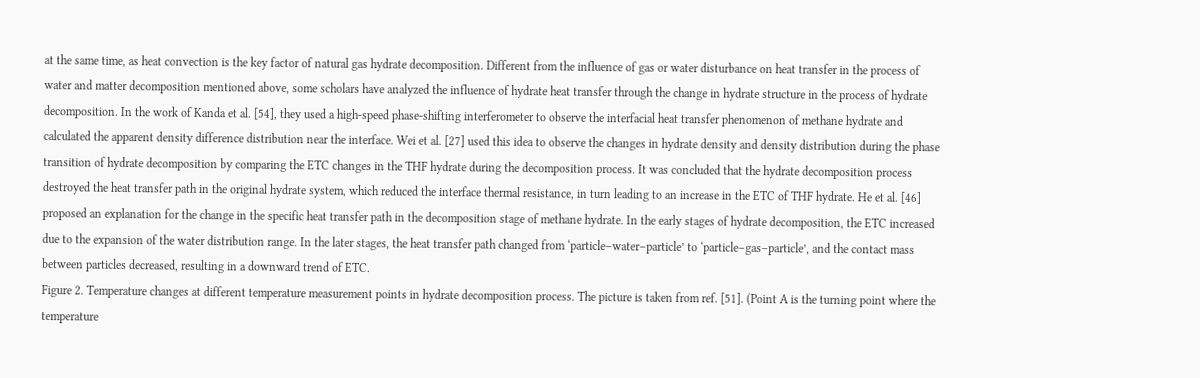at the same time, as heat convection is the key factor of natural gas hydrate decomposition. Different from the influence of gas or water disturbance on heat transfer in the process of water and matter decomposition mentioned above, some scholars have analyzed the influence of hydrate heat transfer through the change in hydrate structure in the process of hydrate decomposition. In the work of Kanda et al. [54], they used a high-speed phase-shifting interferometer to observe the interfacial heat transfer phenomenon of methane hydrate and calculated the apparent density difference distribution near the interface. Wei et al. [27] used this idea to observe the changes in hydrate density and density distribution during the phase transition of hydrate decomposition by comparing the ETC changes in the THF hydrate during the decomposition process. It was concluded that the hydrate decomposition process destroyed the heat transfer path in the original hydrate system, which reduced the interface thermal resistance, in turn leading to an increase in the ETC of THF hydrate. He et al. [46] proposed an explanation for the change in the specific heat transfer path in the decomposition stage of methane hydrate. In the early stages of hydrate decomposition, the ETC increased due to the expansion of the water distribution range. In the later stages, the heat transfer path changed from ‘particle–water–particle’ to ‘particle–gas–particle’, and the contact mass between particles decreased, resulting in a downward trend of ETC.
Figure 2. Temperature changes at different temperature measurement points in hydrate decomposition process. The picture is taken from ref. [51]. (Point A is the turning point where the temperature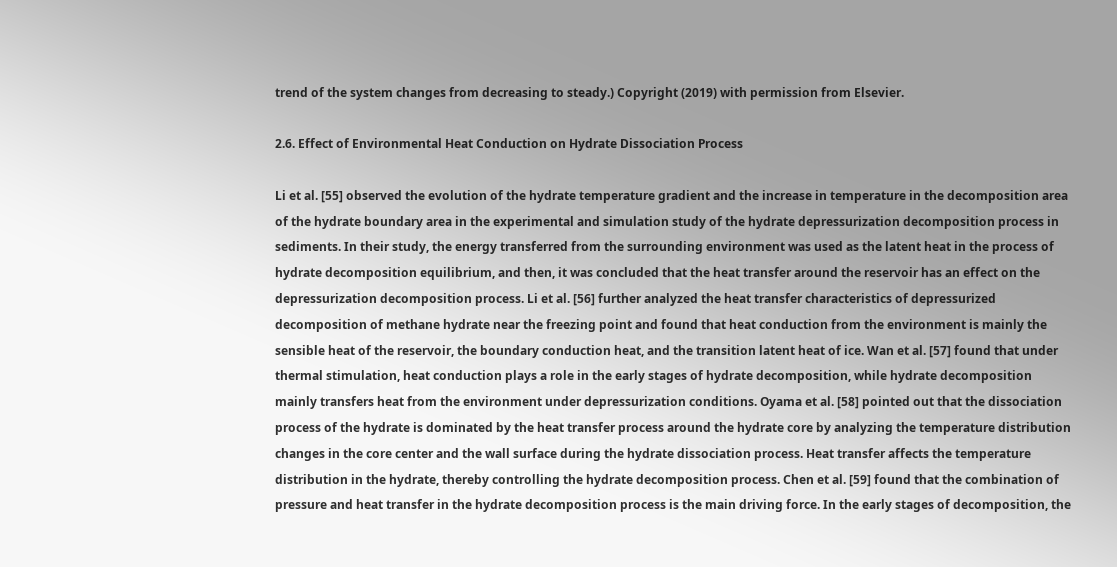trend of the system changes from decreasing to steady.) Copyright (2019) with permission from Elsevier.

2.6. Effect of Environmental Heat Conduction on Hydrate Dissociation Process

Li et al. [55] observed the evolution of the hydrate temperature gradient and the increase in temperature in the decomposition area of the hydrate boundary area in the experimental and simulation study of the hydrate depressurization decomposition process in sediments. In their study, the energy transferred from the surrounding environment was used as the latent heat in the process of hydrate decomposition equilibrium, and then, it was concluded that the heat transfer around the reservoir has an effect on the depressurization decomposition process. Li et al. [56] further analyzed the heat transfer characteristics of depressurized decomposition of methane hydrate near the freezing point and found that heat conduction from the environment is mainly the sensible heat of the reservoir, the boundary conduction heat, and the transition latent heat of ice. Wan et al. [57] found that under thermal stimulation, heat conduction plays a role in the early stages of hydrate decomposition, while hydrate decomposition mainly transfers heat from the environment under depressurization conditions. Oyama et al. [58] pointed out that the dissociation process of the hydrate is dominated by the heat transfer process around the hydrate core by analyzing the temperature distribution changes in the core center and the wall surface during the hydrate dissociation process. Heat transfer affects the temperature distribution in the hydrate, thereby controlling the hydrate decomposition process. Chen et al. [59] found that the combination of pressure and heat transfer in the hydrate decomposition process is the main driving force. In the early stages of decomposition, the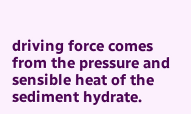driving force comes from the pressure and sensible heat of the sediment hydrate.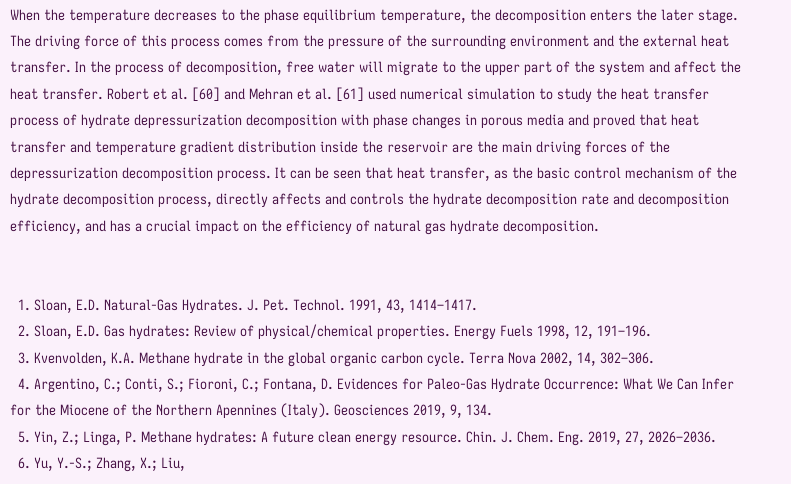When the temperature decreases to the phase equilibrium temperature, the decomposition enters the later stage. The driving force of this process comes from the pressure of the surrounding environment and the external heat transfer. In the process of decomposition, free water will migrate to the upper part of the system and affect the heat transfer. Robert et al. [60] and Mehran et al. [61] used numerical simulation to study the heat transfer process of hydrate depressurization decomposition with phase changes in porous media and proved that heat transfer and temperature gradient distribution inside the reservoir are the main driving forces of the depressurization decomposition process. It can be seen that heat transfer, as the basic control mechanism of the hydrate decomposition process, directly affects and controls the hydrate decomposition rate and decomposition efficiency, and has a crucial impact on the efficiency of natural gas hydrate decomposition.


  1. Sloan, E.D. Natural-Gas Hydrates. J. Pet. Technol. 1991, 43, 1414–1417.
  2. Sloan, E.D. Gas hydrates: Review of physical/chemical properties. Energy Fuels 1998, 12, 191–196.
  3. Kvenvolden, K.A. Methane hydrate in the global organic carbon cycle. Terra Nova 2002, 14, 302–306.
  4. Argentino, C.; Conti, S.; Fioroni, C.; Fontana, D. Evidences for Paleo-Gas Hydrate Occurrence: What We Can Infer for the Miocene of the Northern Apennines (Italy). Geosciences 2019, 9, 134.
  5. Yin, Z.; Linga, P. Methane hydrates: A future clean energy resource. Chin. J. Chem. Eng. 2019, 27, 2026–2036.
  6. Yu, Y.-S.; Zhang, X.; Liu,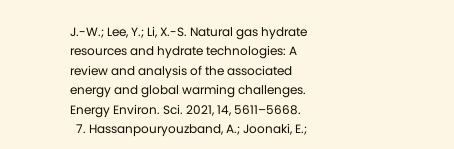J.-W.; Lee, Y.; Li, X.-S. Natural gas hydrate resources and hydrate technologies: A review and analysis of the associated energy and global warming challenges. Energy Environ. Sci. 2021, 14, 5611–5668.
  7. Hassanpouryouzband, A.; Joonaki, E.;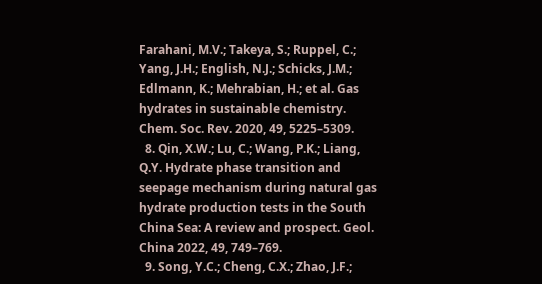Farahani, M.V.; Takeya, S.; Ruppel, C.; Yang, J.H.; English, N.J.; Schicks, J.M.; Edlmann, K.; Mehrabian, H.; et al. Gas hydrates in sustainable chemistry. Chem. Soc. Rev. 2020, 49, 5225–5309.
  8. Qin, X.W.; Lu, C.; Wang, P.K.; Liang, Q.Y. Hydrate phase transition and seepage mechanism during natural gas hydrate production tests in the South China Sea: A review and prospect. Geol. China 2022, 49, 749–769.
  9. Song, Y.C.; Cheng, C.X.; Zhao, J.F.;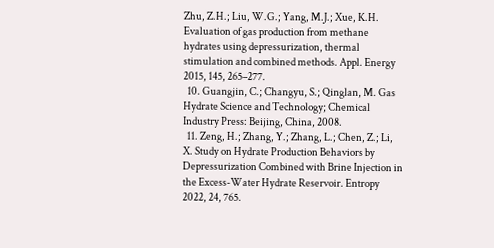Zhu, Z.H.; Liu, W.G.; Yang, M.J.; Xue, K.H. Evaluation of gas production from methane hydrates using depressurization, thermal stimulation and combined methods. Appl. Energy 2015, 145, 265–277.
  10. Guangjin, C.; Changyu, S.; Qinglan, M. Gas Hydrate Science and Technology; Chemical Industry Press: Beijing, China, 2008.
  11. Zeng, H.; Zhang, Y.; Zhang, L.; Chen, Z.; Li, X. Study on Hydrate Production Behaviors by Depressurization Combined with Brine Injection in the Excess-Water Hydrate Reservoir. Entropy 2022, 24, 765.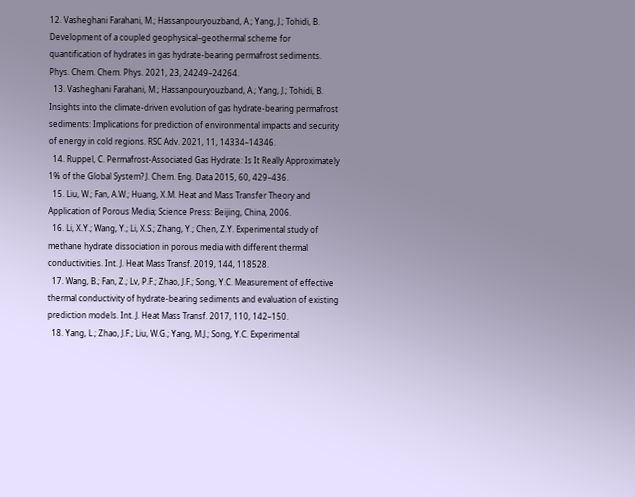12. Vasheghani Farahani, M.; Hassanpouryouzband, A.; Yang, J.; Tohidi, B. Development of a coupled geophysical–geothermal scheme for quantification of hydrates in gas hydrate-bearing permafrost sediments. Phys. Chem. Chem. Phys. 2021, 23, 24249–24264.
  13. Vasheghani Farahani, M.; Hassanpouryouzband, A.; Yang, J.; Tohidi, B. Insights into the climate-driven evolution of gas hydrate-bearing permafrost sediments: Implications for prediction of environmental impacts and security of energy in cold regions. RSC Adv. 2021, 11, 14334–14346.
  14. Ruppel, C. Permafrost-Associated Gas Hydrate: Is It Really Approximately 1% of the Global System? J. Chem. Eng. Data 2015, 60, 429–436.
  15. Liu, W.; Fan, A.W.; Huang, X.M. Heat and Mass Transfer Theory and Application of Porous Media; Science Press: Beijing, China, 2006.
  16. Li, X.Y.; Wang, Y.; Li, X.S.; Zhang, Y.; Chen, Z.Y. Experimental study of methane hydrate dissociation in porous media with different thermal conductivities. Int. J. Heat Mass Transf. 2019, 144, 118528.
  17. Wang, B.; Fan, Z.; Lv, P.F.; Zhao, J.F.; Song, Y.C. Measurement of effective thermal conductivity of hydrate-bearing sediments and evaluation of existing prediction models. Int. J. Heat Mass Transf. 2017, 110, 142–150.
  18. Yang, L.; Zhao, J.F.; Liu, W.G.; Yang, M.J.; Song, Y.C. Experimental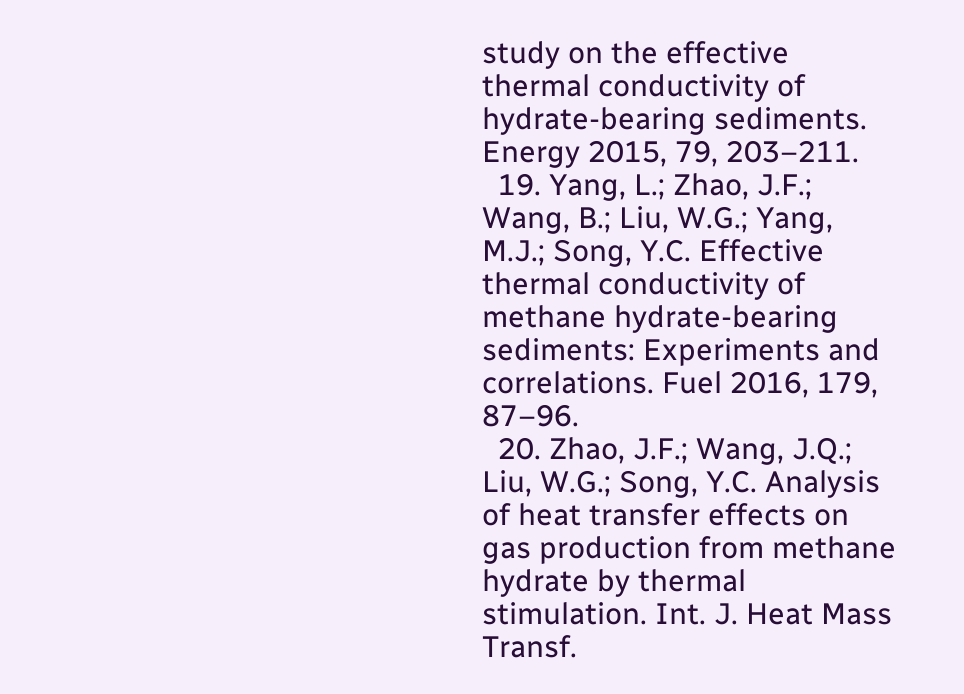study on the effective thermal conductivity of hydrate-bearing sediments. Energy 2015, 79, 203–211.
  19. Yang, L.; Zhao, J.F.; Wang, B.; Liu, W.G.; Yang, M.J.; Song, Y.C. Effective thermal conductivity of methane hydrate-bearing sediments: Experiments and correlations. Fuel 2016, 179, 87–96.
  20. Zhao, J.F.; Wang, J.Q.; Liu, W.G.; Song, Y.C. Analysis of heat transfer effects on gas production from methane hydrate by thermal stimulation. Int. J. Heat Mass Transf.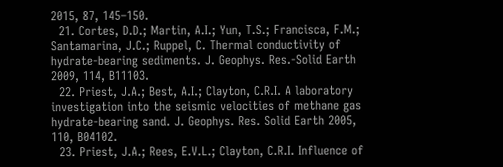2015, 87, 145–150.
  21. Cortes, D.D.; Martin, A.I.; Yun, T.S.; Francisca, F.M.; Santamarina, J.C.; Ruppel, C. Thermal conductivity of hydrate-bearing sediments. J. Geophys. Res.-Solid Earth 2009, 114, B11103.
  22. Priest, J.A.; Best, A.I.; Clayton, C.R.I. A laboratory investigation into the seismic velocities of methane gas hydrate-bearing sand. J. Geophys. Res. Solid Earth 2005, 110, B04102.
  23. Priest, J.A.; Rees, E.V.L.; Clayton, C.R.I. Influence of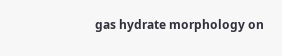gas hydrate morphology on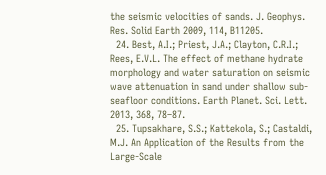the seismic velocities of sands. J. Geophys. Res. Solid Earth 2009, 114, B11205.
  24. Best, A.I.; Priest, J.A.; Clayton, C.R.I.; Rees, E.V.L. The effect of methane hydrate morphology and water saturation on seismic wave attenuation in sand under shallow sub-seafloor conditions. Earth Planet. Sci. Lett. 2013, 368, 78–87.
  25. Tupsakhare, S.S.; Kattekola, S.; Castaldi, M.J. An Application of the Results from the Large-Scale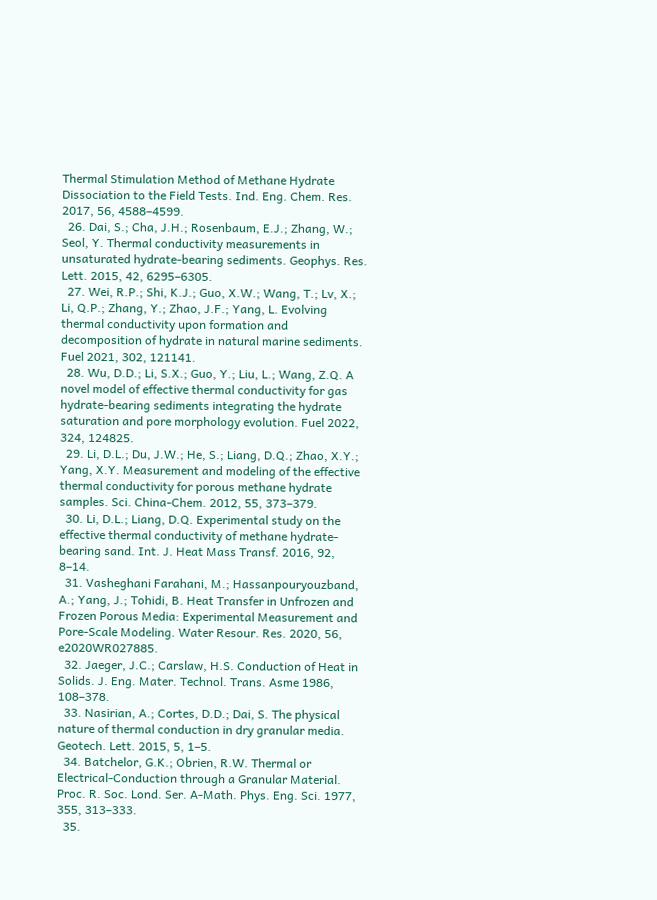Thermal Stimulation Method of Methane Hydrate Dissociation to the Field Tests. Ind. Eng. Chem. Res. 2017, 56, 4588–4599.
  26. Dai, S.; Cha, J.H.; Rosenbaum, E.J.; Zhang, W.; Seol, Y. Thermal conductivity measurements in unsaturated hydrate-bearing sediments. Geophys. Res. Lett. 2015, 42, 6295–6305.
  27. Wei, R.P.; Shi, K.J.; Guo, X.W.; Wang, T.; Lv, X.; Li, Q.P.; Zhang, Y.; Zhao, J.F.; Yang, L. Evolving thermal conductivity upon formation and decomposition of hydrate in natural marine sediments. Fuel 2021, 302, 121141.
  28. Wu, D.D.; Li, S.X.; Guo, Y.; Liu, L.; Wang, Z.Q. A novel model of effective thermal conductivity for gas hydrate-bearing sediments integrating the hydrate saturation and pore morphology evolution. Fuel 2022, 324, 124825.
  29. Li, D.L.; Du, J.W.; He, S.; Liang, D.Q.; Zhao, X.Y.; Yang, X.Y. Measurement and modeling of the effective thermal conductivity for porous methane hydrate samples. Sci. China-Chem. 2012, 55, 373–379.
  30. Li, D.L.; Liang, D.Q. Experimental study on the effective thermal conductivity of methane hydrate-bearing sand. Int. J. Heat Mass Transf. 2016, 92, 8–14.
  31. Vasheghani Farahani, M.; Hassanpouryouzband, A.; Yang, J.; Tohidi, B. Heat Transfer in Unfrozen and Frozen Porous Media: Experimental Measurement and Pore-Scale Modeling. Water Resour. Res. 2020, 56, e2020WR027885.
  32. Jaeger, J.C.; Carslaw, H.S. Conduction of Heat in Solids. J. Eng. Mater. Technol. Trans. Asme 1986, 108–378.
  33. Nasirian, A.; Cortes, D.D.; Dai, S. The physical nature of thermal conduction in dry granular media. Geotech. Lett. 2015, 5, 1–5.
  34. Batchelor, G.K.; Obrien, R.W. Thermal or Electrical-Conduction through a Granular Material. Proc. R. Soc. Lond. Ser. A-Math. Phys. Eng. Sci. 1977, 355, 313–333.
  35.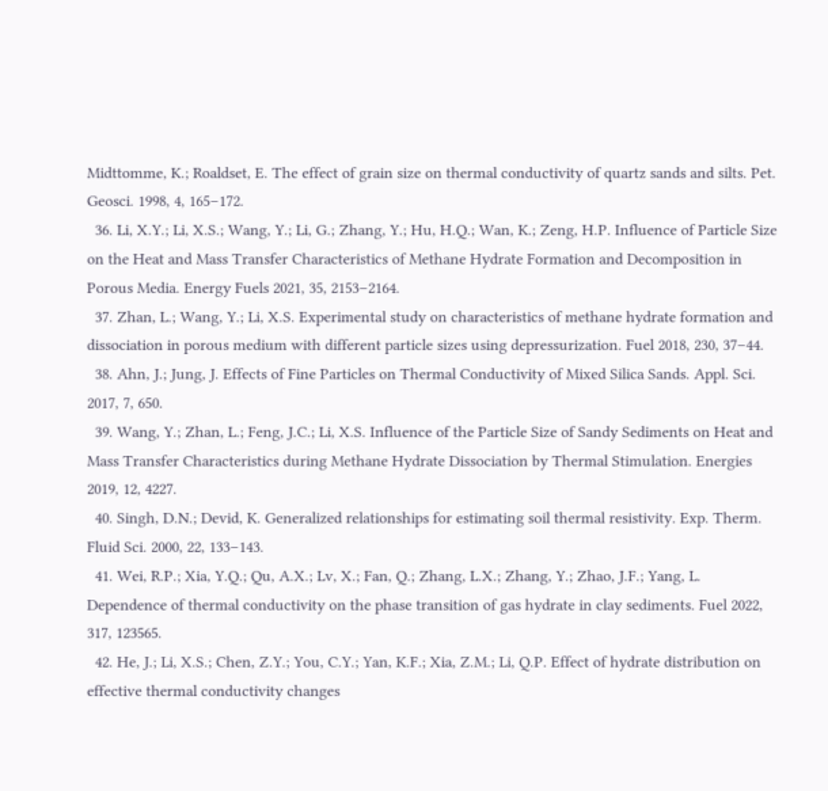Midttomme, K.; Roaldset, E. The effect of grain size on thermal conductivity of quartz sands and silts. Pet. Geosci. 1998, 4, 165–172.
  36. Li, X.Y.; Li, X.S.; Wang, Y.; Li, G.; Zhang, Y.; Hu, H.Q.; Wan, K.; Zeng, H.P. Influence of Particle Size on the Heat and Mass Transfer Characteristics of Methane Hydrate Formation and Decomposition in Porous Media. Energy Fuels 2021, 35, 2153–2164.
  37. Zhan, L.; Wang, Y.; Li, X.S. Experimental study on characteristics of methane hydrate formation and dissociation in porous medium with different particle sizes using depressurization. Fuel 2018, 230, 37–44.
  38. Ahn, J.; Jung, J. Effects of Fine Particles on Thermal Conductivity of Mixed Silica Sands. Appl. Sci. 2017, 7, 650.
  39. Wang, Y.; Zhan, L.; Feng, J.C.; Li, X.S. Influence of the Particle Size of Sandy Sediments on Heat and Mass Transfer Characteristics during Methane Hydrate Dissociation by Thermal Stimulation. Energies 2019, 12, 4227.
  40. Singh, D.N.; Devid, K. Generalized relationships for estimating soil thermal resistivity. Exp. Therm. Fluid Sci. 2000, 22, 133–143.
  41. Wei, R.P.; Xia, Y.Q.; Qu, A.X.; Lv, X.; Fan, Q.; Zhang, L.X.; Zhang, Y.; Zhao, J.F.; Yang, L. Dependence of thermal conductivity on the phase transition of gas hydrate in clay sediments. Fuel 2022, 317, 123565.
  42. He, J.; Li, X.S.; Chen, Z.Y.; You, C.Y.; Yan, K.F.; Xia, Z.M.; Li, Q.P. Effect of hydrate distribution on effective thermal conductivity changes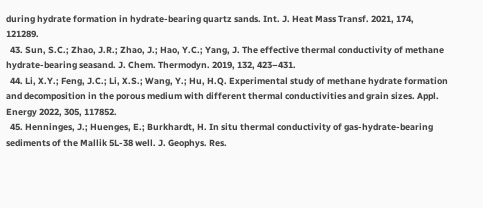during hydrate formation in hydrate-bearing quartz sands. Int. J. Heat Mass Transf. 2021, 174, 121289.
  43. Sun, S.C.; Zhao, J.R.; Zhao, J.; Hao, Y.C.; Yang, J. The effective thermal conductivity of methane hydrate-bearing seasand. J. Chem. Thermodyn. 2019, 132, 423–431.
  44. Li, X.Y.; Feng, J.C.; Li, X.S.; Wang, Y.; Hu, H.Q. Experimental study of methane hydrate formation and decomposition in the porous medium with different thermal conductivities and grain sizes. Appl. Energy 2022, 305, 117852.
  45. Henninges, J.; Huenges, E.; Burkhardt, H. In situ thermal conductivity of gas-hydrate-bearing sediments of the Mallik 5L-38 well. J. Geophys. Res.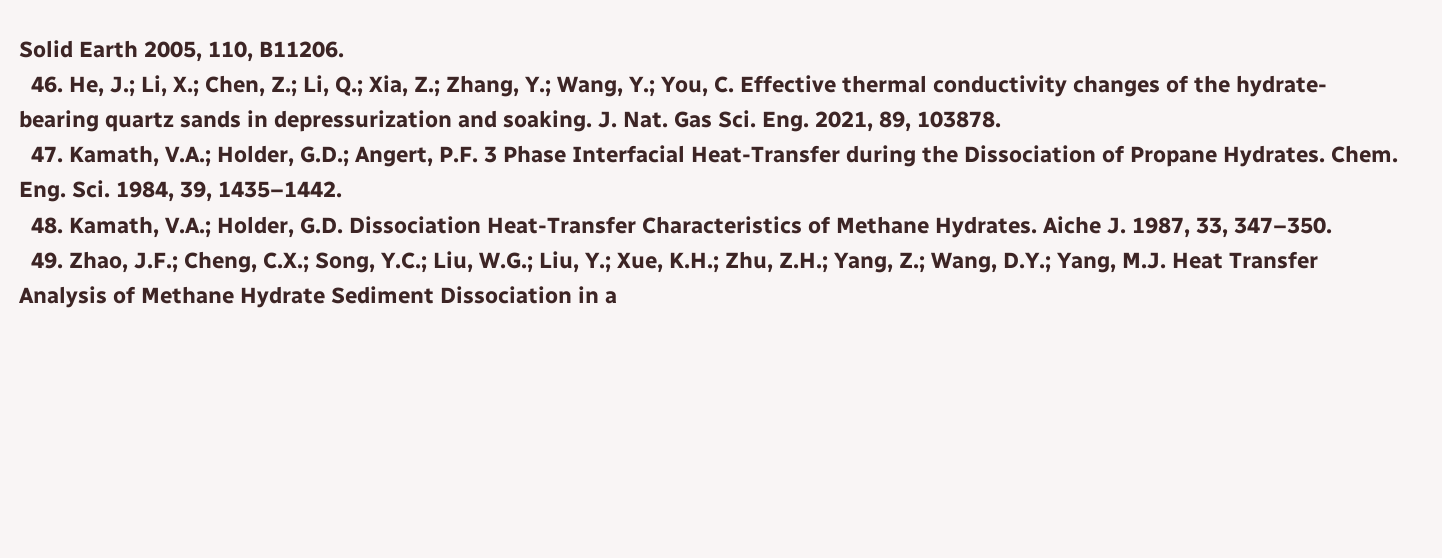Solid Earth 2005, 110, B11206.
  46. He, J.; Li, X.; Chen, Z.; Li, Q.; Xia, Z.; Zhang, Y.; Wang, Y.; You, C. Effective thermal conductivity changes of the hydrate-bearing quartz sands in depressurization and soaking. J. Nat. Gas Sci. Eng. 2021, 89, 103878.
  47. Kamath, V.A.; Holder, G.D.; Angert, P.F. 3 Phase Interfacial Heat-Transfer during the Dissociation of Propane Hydrates. Chem. Eng. Sci. 1984, 39, 1435–1442.
  48. Kamath, V.A.; Holder, G.D. Dissociation Heat-Transfer Characteristics of Methane Hydrates. Aiche J. 1987, 33, 347–350.
  49. Zhao, J.F.; Cheng, C.X.; Song, Y.C.; Liu, W.G.; Liu, Y.; Xue, K.H.; Zhu, Z.H.; Yang, Z.; Wang, D.Y.; Yang, M.J. Heat Transfer Analysis of Methane Hydrate Sediment Dissociation in a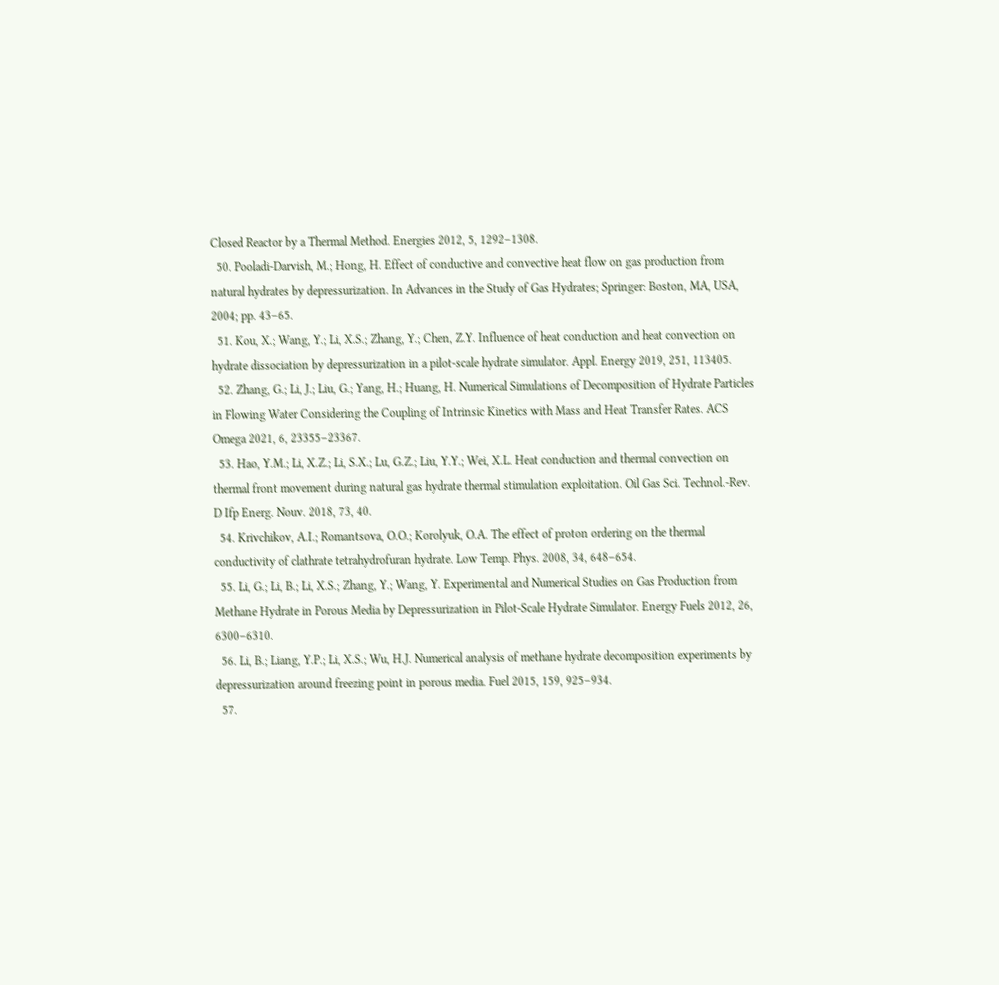Closed Reactor by a Thermal Method. Energies 2012, 5, 1292–1308.
  50. Pooladi-Darvish, M.; Hong, H. Effect of conductive and convective heat flow on gas production from natural hydrates by depressurization. In Advances in the Study of Gas Hydrates; Springer: Boston, MA, USA, 2004; pp. 43–65.
  51. Kou, X.; Wang, Y.; Li, X.S.; Zhang, Y.; Chen, Z.Y. Influence of heat conduction and heat convection on hydrate dissociation by depressurization in a pilot-scale hydrate simulator. Appl. Energy 2019, 251, 113405.
  52. Zhang, G.; Li, J.; Liu, G.; Yang, H.; Huang, H. Numerical Simulations of Decomposition of Hydrate Particles in Flowing Water Considering the Coupling of Intrinsic Kinetics with Mass and Heat Transfer Rates. ACS Omega 2021, 6, 23355–23367.
  53. Hao, Y.M.; Li, X.Z.; Li, S.X.; Lu, G.Z.; Liu, Y.Y.; Wei, X.L. Heat conduction and thermal convection on thermal front movement during natural gas hydrate thermal stimulation exploitation. Oil Gas Sci. Technol.-Rev. D Ifp Energ. Nouv. 2018, 73, 40.
  54. Krivchikov, A.I.; Romantsova, O.O.; Korolyuk, O.A. The effect of proton ordering on the thermal conductivity of clathrate tetrahydrofuran hydrate. Low Temp. Phys. 2008, 34, 648–654.
  55. Li, G.; Li, B.; Li, X.S.; Zhang, Y.; Wang, Y. Experimental and Numerical Studies on Gas Production from Methane Hydrate in Porous Media by Depressurization in Pilot-Scale Hydrate Simulator. Energy Fuels 2012, 26, 6300–6310.
  56. Li, B.; Liang, Y.P.; Li, X.S.; Wu, H.J. Numerical analysis of methane hydrate decomposition experiments by depressurization around freezing point in porous media. Fuel 2015, 159, 925–934.
  57.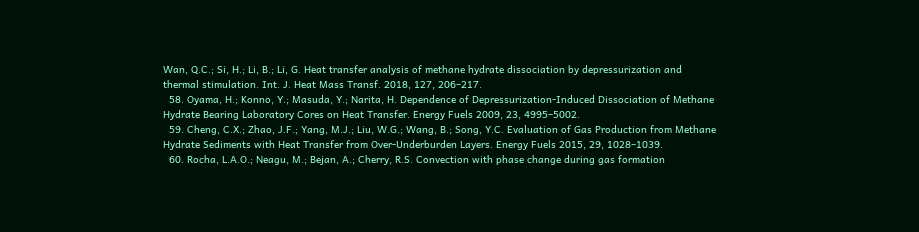Wan, Q.C.; Si, H.; Li, B.; Li, G. Heat transfer analysis of methane hydrate dissociation by depressurization and thermal stimulation. Int. J. Heat Mass Transf. 2018, 127, 206–217.
  58. Oyama, H.; Konno, Y.; Masuda, Y.; Narita, H. Dependence of Depressurization-Induced Dissociation of Methane Hydrate Bearing Laboratory Cores on Heat Transfer. Energy Fuels 2009, 23, 4995–5002.
  59. Cheng, C.X.; Zhao, J.F.; Yang, M.J.; Liu, W.G.; Wang, B.; Song, Y.C. Evaluation of Gas Production from Methane Hydrate Sediments with Heat Transfer from Over-Underburden Layers. Energy Fuels 2015, 29, 1028–1039.
  60. Rocha, L.A.O.; Neagu, M.; Bejan, A.; Cherry, R.S. Convection with phase change during gas formation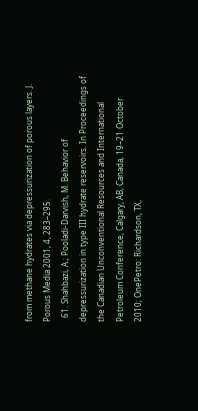from methane hydrates via depressurization of porous layers. J. Porous Media 2001, 4, 283–295.
  61. Shahbazi, A.; Pooladi-Darvish, M. Behavior of depressurization in type III hydrate reservoirs. In Proceedings of the Canadian Unconventional Resources and International Petroleum Conference, Calgary, AB, Canada, 19–21 October 2010; OnePetro: Richardson, TX,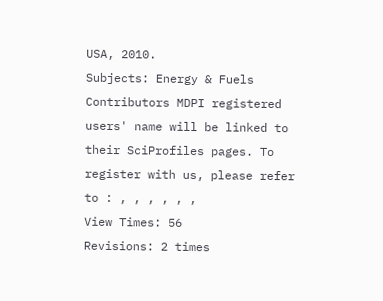USA, 2010.
Subjects: Energy & Fuels
Contributors MDPI registered users' name will be linked to their SciProfiles pages. To register with us, please refer to : , , , , , ,
View Times: 56
Revisions: 2 times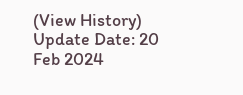(View History)
Update Date: 20 Feb 2024